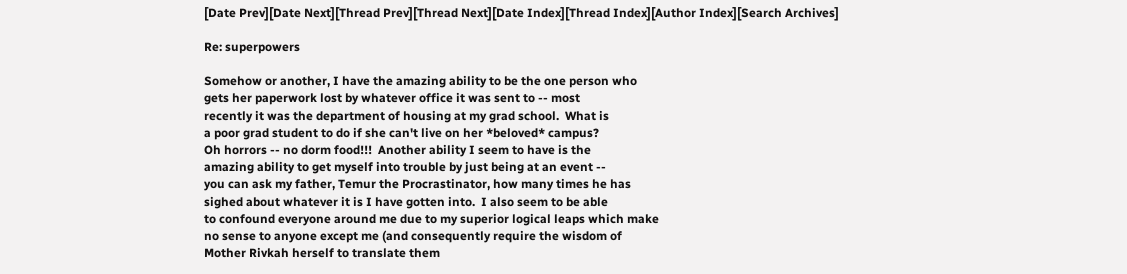[Date Prev][Date Next][Thread Prev][Thread Next][Date Index][Thread Index][Author Index][Search Archives]

Re: superpowers

Somehow or another, I have the amazing ability to be the one person who
gets her paperwork lost by whatever office it was sent to -- most
recently it was the department of housing at my grad school.  What is
a poor grad student to do if she can't live on her *beloved* campus?
Oh horrors -- no dorm food!!!  Another ability I seem to have is the
amazing ability to get myself into trouble by just being at an event --
you can ask my father, Temur the Procrastinator, how many times he has
sighed about whatever it is I have gotten into.  I also seem to be able
to confound everyone around me due to my superior logical leaps which make
no sense to anyone except me (and consequently require the wisdom of
Mother Rivkah herself to translate them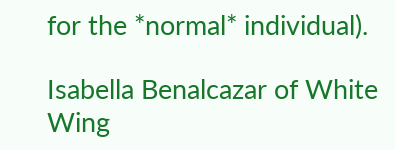for the *normal* individual).

Isabella Benalcazar of White Wing